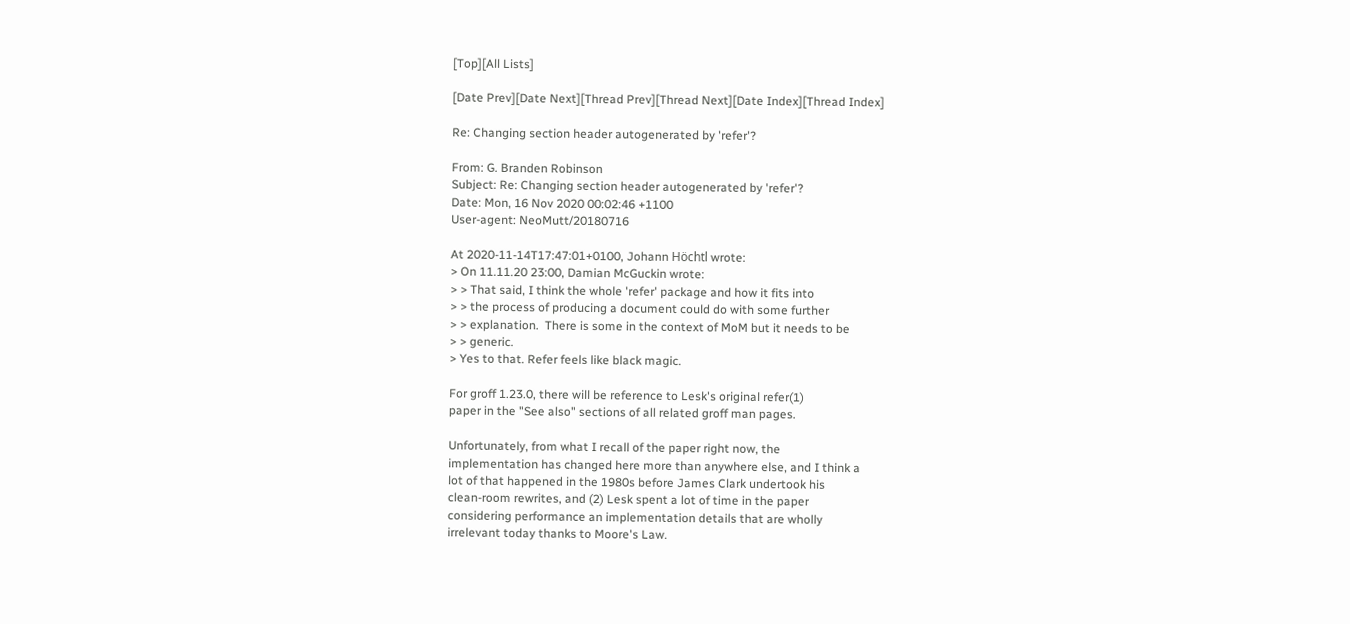[Top][All Lists]

[Date Prev][Date Next][Thread Prev][Thread Next][Date Index][Thread Index]

Re: Changing section header autogenerated by 'refer'?

From: G. Branden Robinson
Subject: Re: Changing section header autogenerated by 'refer'?
Date: Mon, 16 Nov 2020 00:02:46 +1100
User-agent: NeoMutt/20180716

At 2020-11-14T17:47:01+0100, Johann Höchtl wrote:
> On 11.11.20 23:00, Damian McGuckin wrote:
> > That said, I think the whole 'refer' package and how it fits into
> > the process of producing a document could do with some further
> > explanation.  There is some in the context of MoM but it needs to be
> > generic.
> Yes to that. Refer feels like black magic.

For groff 1.23.0, there will be reference to Lesk's original refer(1)
paper in the "See also" sections of all related groff man pages.

Unfortunately, from what I recall of the paper right now, the
implementation has changed here more than anywhere else, and I think a
lot of that happened in the 1980s before James Clark undertook his
clean-room rewrites, and (2) Lesk spent a lot of time in the paper
considering performance an implementation details that are wholly
irrelevant today thanks to Moore's Law.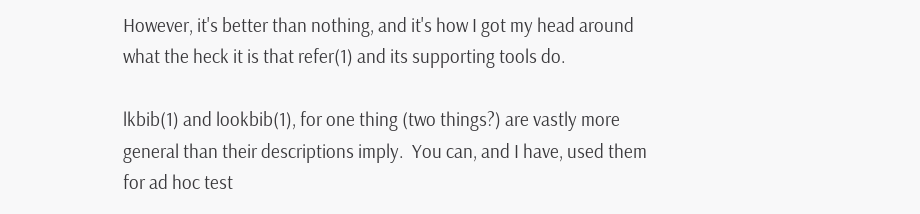However, it's better than nothing, and it's how I got my head around
what the heck it is that refer(1) and its supporting tools do.

lkbib(1) and lookbib(1), for one thing (two things?) are vastly more
general than their descriptions imply.  You can, and I have, used them
for ad hoc test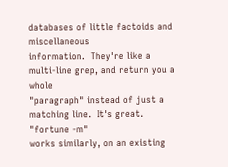databases of little factoids and miscellaneous
information.  They're like a multi-line grep, and return you a whole
"paragraph" instead of just a matching line.  It's great.  "fortune -m"
works similarly, on an existing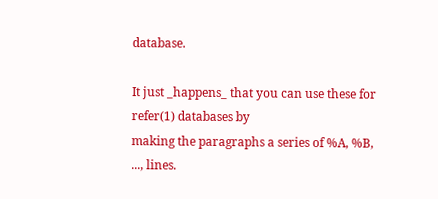database.

It just _happens_ that you can use these for refer(1) databases by
making the paragraphs a series of %A, %B, ..., lines.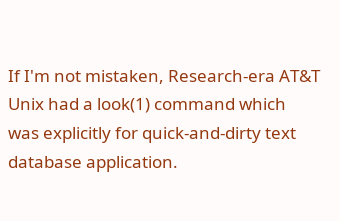If I'm not mistaken, Research-era AT&T Unix had a look(1) command which
was explicitly for quick-and-dirty text database application.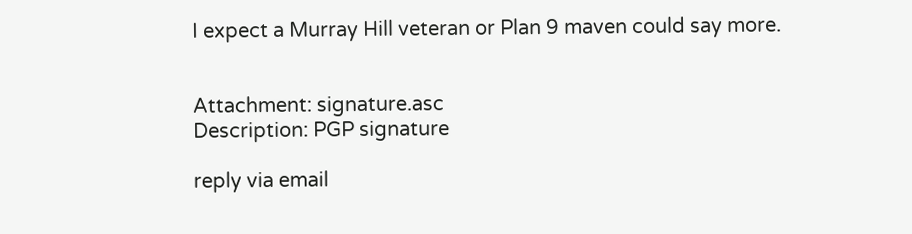I expect a Murray Hill veteran or Plan 9 maven could say more.


Attachment: signature.asc
Description: PGP signature

reply via email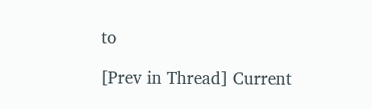to

[Prev in Thread] Current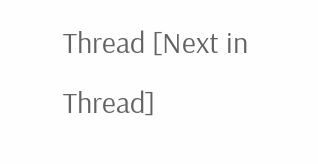Thread [Next in Thread]